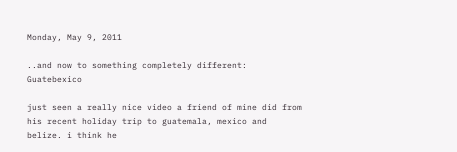Monday, May 9, 2011

..and now to something completely different: Guatebexico

just seen a really nice video a friend of mine did from his recent holiday trip to guatemala, mexico and belize. i think he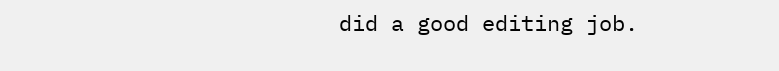did a good editing job.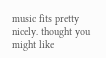music fits pretty nicely. thought you might like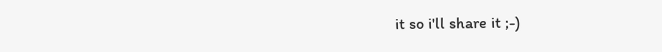it so i'll share it ;-)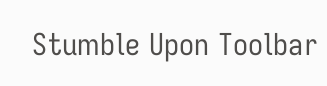Stumble Upon Toolbar